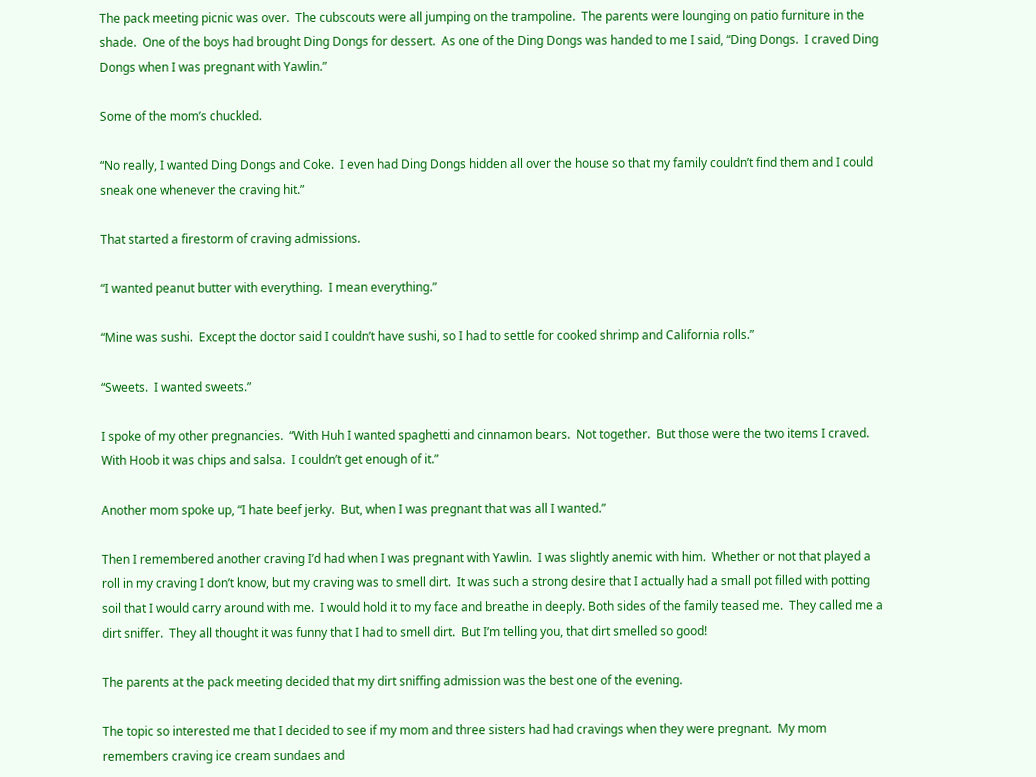The pack meeting picnic was over.  The cubscouts were all jumping on the trampoline.  The parents were lounging on patio furniture in the shade.  One of the boys had brought Ding Dongs for dessert.  As one of the Ding Dongs was handed to me I said, “Ding Dongs.  I craved Ding Dongs when I was pregnant with Yawlin.”

Some of the mom’s chuckled.

“No really, I wanted Ding Dongs and Coke.  I even had Ding Dongs hidden all over the house so that my family couldn’t find them and I could sneak one whenever the craving hit.”

That started a firestorm of craving admissions.

“I wanted peanut butter with everything.  I mean everything.”

“Mine was sushi.  Except the doctor said I couldn’t have sushi, so I had to settle for cooked shrimp and California rolls.”

“Sweets.  I wanted sweets.”

I spoke of my other pregnancies.  “With Huh I wanted spaghetti and cinnamon bears.  Not together.  But those were the two items I craved.  With Hoob it was chips and salsa.  I couldn’t get enough of it.”

Another mom spoke up, “I hate beef jerky.  But, when I was pregnant that was all I wanted.”

Then I remembered another craving I’d had when I was pregnant with Yawlin.  I was slightly anemic with him.  Whether or not that played a roll in my craving I don’t know, but my craving was to smell dirt.  It was such a strong desire that I actually had a small pot filled with potting soil that I would carry around with me.  I would hold it to my face and breathe in deeply. Both sides of the family teased me.  They called me a dirt sniffer.  They all thought it was funny that I had to smell dirt.  But I’m telling you, that dirt smelled so good!

The parents at the pack meeting decided that my dirt sniffing admission was the best one of the evening.

The topic so interested me that I decided to see if my mom and three sisters had had cravings when they were pregnant.  My mom remembers craving ice cream sundaes and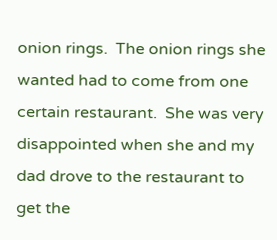onion rings.  The onion rings she wanted had to come from one certain restaurant.  She was very disappointed when she and my dad drove to the restaurant to get the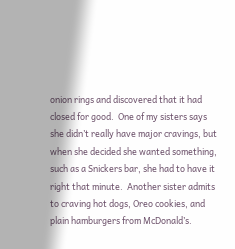onion rings and discovered that it had closed for good.  One of my sisters says she didn’t really have major cravings, but when she decided she wanted something, such as a Snickers bar, she had to have it right that minute.  Another sister admits to craving hot dogs, Oreo cookies, and plain hamburgers from McDonald’s.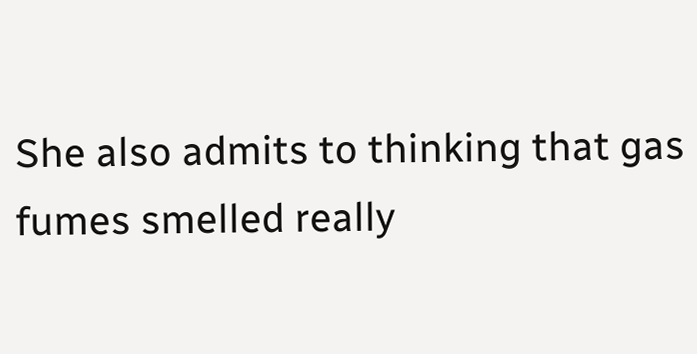She also admits to thinking that gas fumes smelled really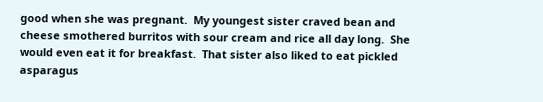good when she was pregnant.  My youngest sister craved bean and cheese smothered burritos with sour cream and rice all day long.  She would even eat it for breakfast.  That sister also liked to eat pickled asparagus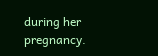during her pregnancy.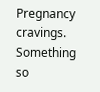Pregnancy cravings.  Something so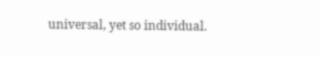universal, yet so individual.